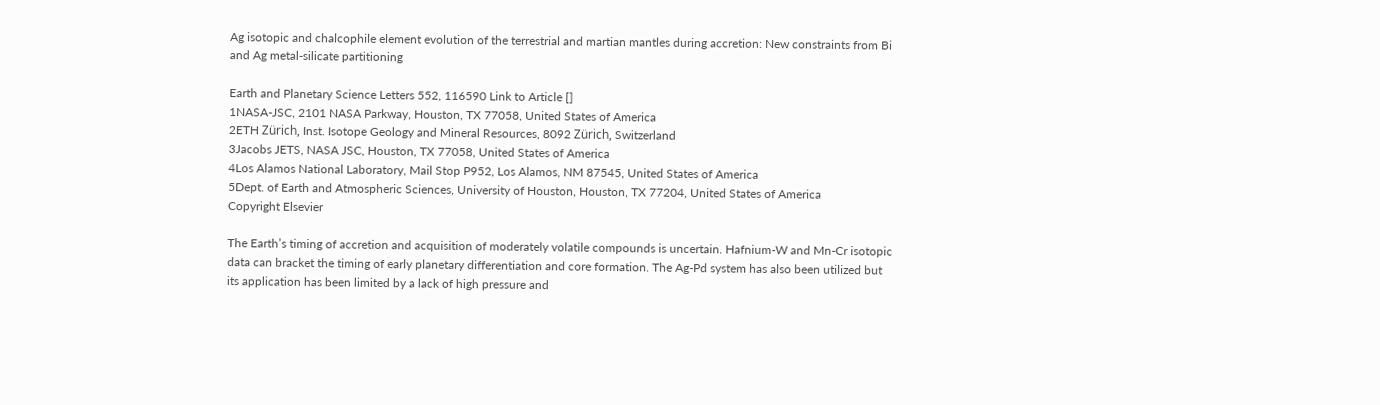Ag isotopic and chalcophile element evolution of the terrestrial and martian mantles during accretion: New constraints from Bi and Ag metal-silicate partitioning

Earth and Planetary Science Letters 552, 116590 Link to Article []
1NASA-JSC, 2101 NASA Parkway, Houston, TX 77058, United States of America
2ETH Zürich, Inst. Isotope Geology and Mineral Resources, 8092 Zürich, Switzerland
3Jacobs JETS, NASA JSC, Houston, TX 77058, United States of America
4Los Alamos National Laboratory, Mail Stop P952, Los Alamos, NM 87545, United States of America
5Dept. of Earth and Atmospheric Sciences, University of Houston, Houston, TX 77204, United States of America
Copyright Elsevier

The Earth’s timing of accretion and acquisition of moderately volatile compounds is uncertain. Hafnium-W and Mn-Cr isotopic data can bracket the timing of early planetary differentiation and core formation. The Ag-Pd system has also been utilized but its application has been limited by a lack of high pressure and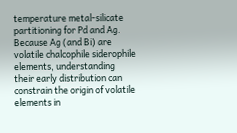temperature metal-silicate partitioning for Pd and Ag. Because Ag (and Bi) are volatile chalcophile siderophile elements, understanding their early distribution can constrain the origin of volatile elements in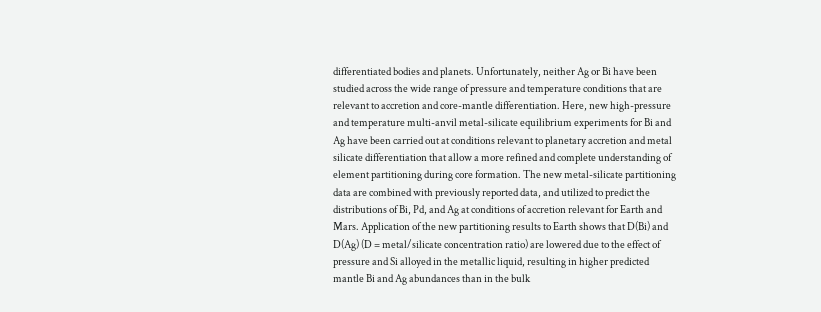differentiated bodies and planets. Unfortunately, neither Ag or Bi have been studied across the wide range of pressure and temperature conditions that are relevant to accretion and core-mantle differentiation. Here, new high-pressure and temperature multi-anvil metal-silicate equilibrium experiments for Bi and Ag have been carried out at conditions relevant to planetary accretion and metal silicate differentiation that allow a more refined and complete understanding of element partitioning during core formation. The new metal-silicate partitioning data are combined with previously reported data, and utilized to predict the distributions of Bi, Pd, and Ag at conditions of accretion relevant for Earth and Mars. Application of the new partitioning results to Earth shows that D(Bi) and D(Ag) (D = metal/silicate concentration ratio) are lowered due to the effect of pressure and Si alloyed in the metallic liquid, resulting in higher predicted mantle Bi and Ag abundances than in the bulk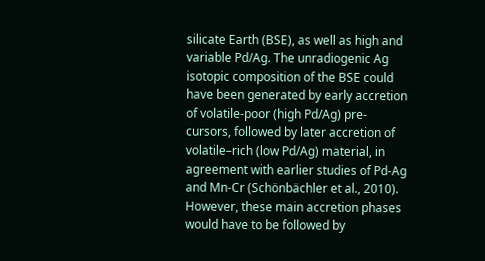silicate Earth (BSE), as well as high and variable Pd/Ag. The unradiogenic Ag isotopic composition of the BSE could have been generated by early accretion of volatile-poor (high Pd/Ag) pre-cursors, followed by later accretion of volatile–rich (low Pd/Ag) material, in agreement with earlier studies of Pd-Ag and Mn-Cr (Schönbächler et al., 2010). However, these main accretion phases would have to be followed by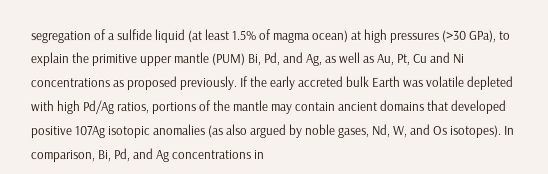segregation of a sulfide liquid (at least 1.5% of magma ocean) at high pressures (>30 GPa), to explain the primitive upper mantle (PUM) Bi, Pd, and Ag, as well as Au, Pt, Cu and Ni concentrations as proposed previously. If the early accreted bulk Earth was volatile depleted with high Pd/Ag ratios, portions of the mantle may contain ancient domains that developed positive 107Ag isotopic anomalies (as also argued by noble gases, Nd, W, and Os isotopes). In comparison, Bi, Pd, and Ag concentrations in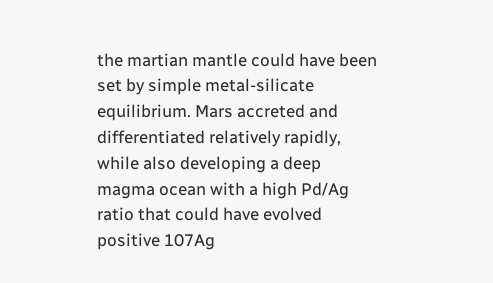the martian mantle could have been set by simple metal-silicate equilibrium. Mars accreted and differentiated relatively rapidly, while also developing a deep magma ocean with a high Pd/Ag ratio that could have evolved positive 107Ag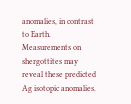anomalies, in contrast to Earth. Measurements on shergottites may reveal these predicted Ag isotopic anomalies.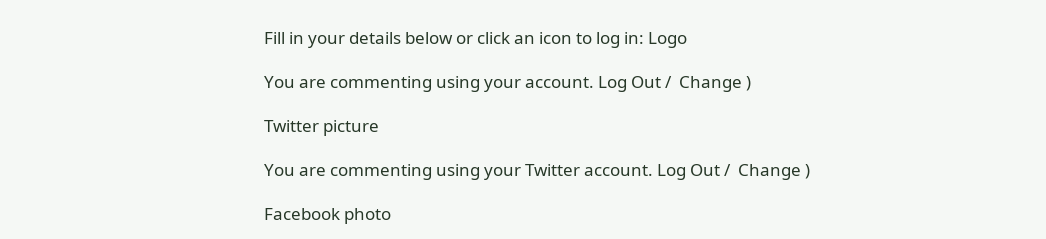Fill in your details below or click an icon to log in: Logo

You are commenting using your account. Log Out /  Change )

Twitter picture

You are commenting using your Twitter account. Log Out /  Change )

Facebook photo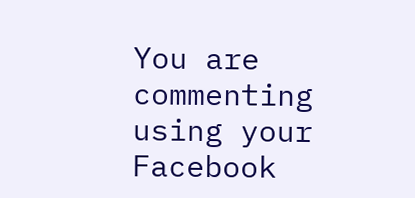You are commenting using your Facebook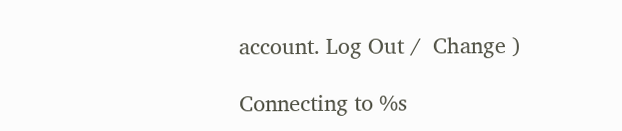account. Log Out /  Change )

Connecting to %s